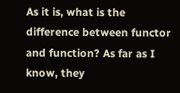As it is, what is the difference between functor and function? As far as I know, they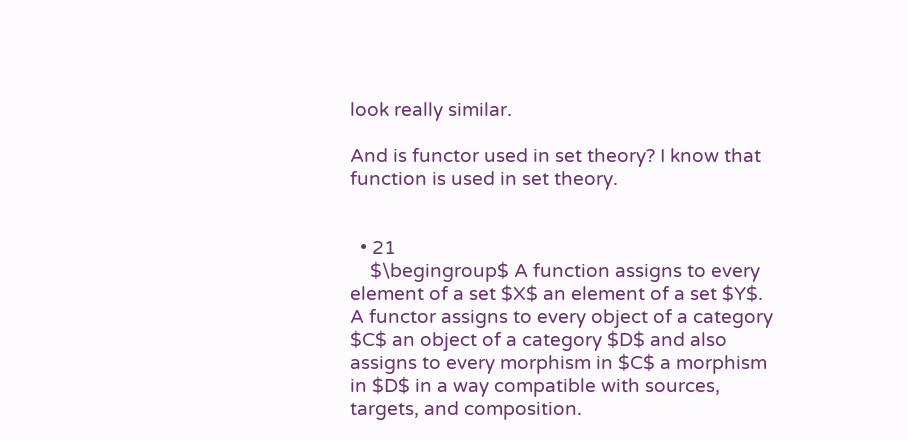look really similar.

And is functor used in set theory? I know that function is used in set theory.


  • 21
    $\begingroup$ A function assigns to every element of a set $X$ an element of a set $Y$. A functor assigns to every object of a category $C$ an object of a category $D$ and also assigns to every morphism in $C$ a morphism in $D$ in a way compatible with sources, targets, and composition.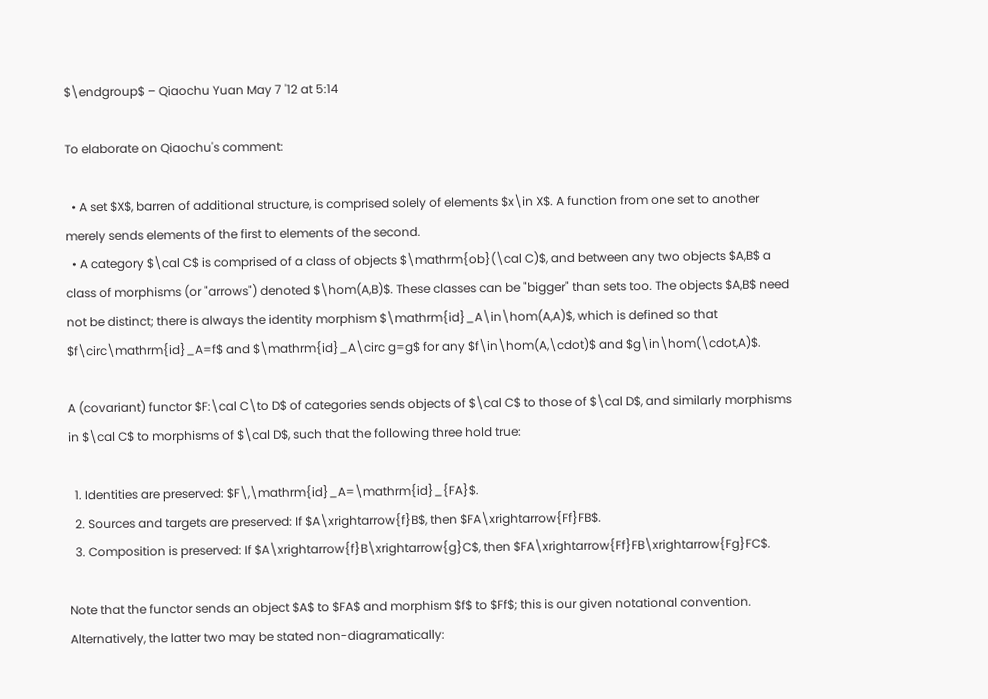$\endgroup$ – Qiaochu Yuan May 7 '12 at 5:14

To elaborate on Qiaochu's comment:

  • A set $X$, barren of additional structure, is comprised solely of elements $x\in X$. A function from one set to another merely sends elements of the first to elements of the second.
  • A category $\cal C$ is comprised of a class of objects $\mathrm{ob}(\cal C)$, and between any two objects $A,B$ a class of morphisms (or "arrows") denoted $\hom(A,B)$. These classes can be "bigger" than sets too. The objects $A,B$ need not be distinct; there is always the identity morphism $\mathrm{id}_A\in\hom(A,A)$, which is defined so that $f\circ\mathrm{id}_A=f$ and $\mathrm{id}_A\circ g=g$ for any $f\in\hom(A,\cdot)$ and $g\in\hom(\cdot,A)$.

A (covariant) functor $F:\cal C\to D$ of categories sends objects of $\cal C$ to those of $\cal D$, and similarly morphisms in $\cal C$ to morphisms of $\cal D$, such that the following three hold true:

  1. Identities are preserved: $F\,\mathrm{id}_A=\mathrm{id}_{FA}$.
  2. Sources and targets are preserved: If $A\xrightarrow{f}B$, then $FA\xrightarrow{Ff}FB$.
  3. Composition is preserved: If $A\xrightarrow{f}B\xrightarrow{g}C$, then $FA\xrightarrow{Ff}FB\xrightarrow{Fg}FC$.

Note that the functor sends an object $A$ to $FA$ and morphism $f$ to $Ff$; this is our given notational convention. Alternatively, the latter two may be stated non-diagramatically: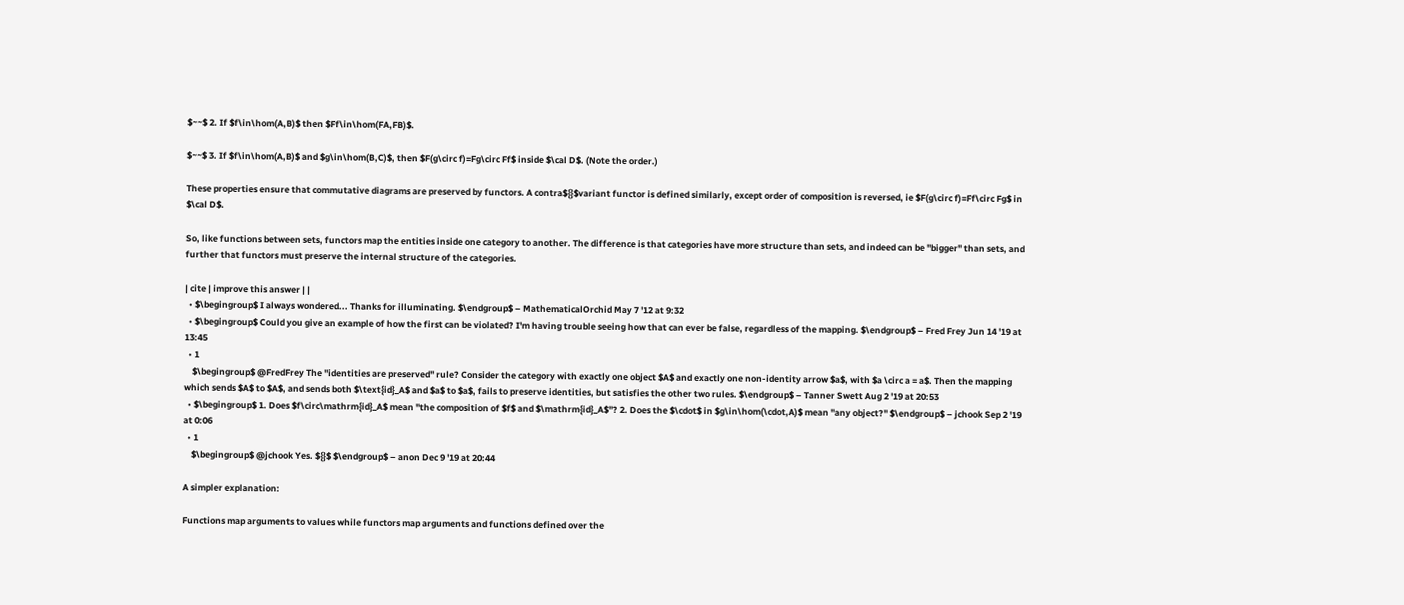$~~$ 2. If $f\in\hom(A,B)$ then $Ff\in\hom(FA,FB)$.

$~~$ 3. If $f\in\hom(A,B)$ and $g\in\hom(B,C)$, then $F(g\circ f)=Fg\circ Ff$ inside $\cal D$. (Note the order.)

These properties ensure that commutative diagrams are preserved by functors. A contra${}$variant functor is defined similarly, except order of composition is reversed, ie $F(g\circ f)=Ff\circ Fg$ in $\cal D$.

So, like functions between sets, functors map the entities inside one category to another. The difference is that categories have more structure than sets, and indeed can be "bigger" than sets, and further that functors must preserve the internal structure of the categories.

| cite | improve this answer | |
  • $\begingroup$ I always wondered... Thanks for illuminating. $\endgroup$ – MathematicalOrchid May 7 '12 at 9:32
  • $\begingroup$ Could you give an example of how the first can be violated? I'm having trouble seeing how that can ever be false, regardless of the mapping. $\endgroup$ – Fred Frey Jun 14 '19 at 13:45
  • 1
    $\begingroup$ @FredFrey The "identities are preserved" rule? Consider the category with exactly one object $A$ and exactly one non-identity arrow $a$, with $a \circ a = a$. Then the mapping which sends $A$ to $A$, and sends both $\text{id}_A$ and $a$ to $a$, fails to preserve identities, but satisfies the other two rules. $\endgroup$ – Tanner Swett Aug 2 '19 at 20:53
  • $\begingroup$ 1. Does $f\circ\mathrm{id}_A$ mean "the composition of $f$ and $\mathrm{id}_A$"? 2. Does the $\cdot$ in $g\in\hom(\cdot,A)$ mean "any object?" $\endgroup$ – jchook Sep 2 '19 at 0:06
  • 1
    $\begingroup$ @jchook Yes. ${}$ $\endgroup$ – anon Dec 9 '19 at 20:44

A simpler explanation:

Functions map arguments to values while functors map arguments and functions defined over the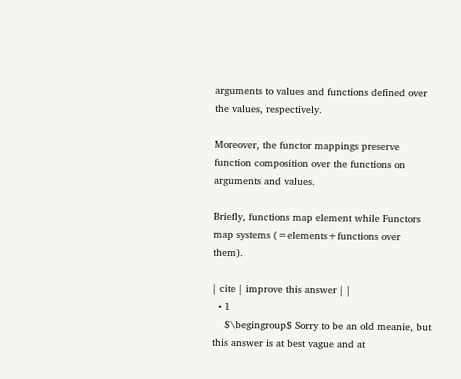arguments to values and functions defined over the values, respectively.

Moreover, the functor mappings preserve function composition over the functions on arguments and values.

Briefly, functions map element while Functors map systems (=elements+functions over them).

| cite | improve this answer | |
  • 1
    $\begingroup$ Sorry to be an old meanie, but this answer is at best vague and at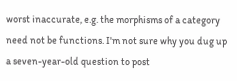worst inaccurate, e.g. the morphisms of a category need not be functions. I'm not sure why you dug up a seven-year-old question to post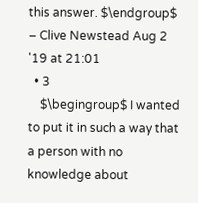this answer. $\endgroup$ – Clive Newstead Aug 2 '19 at 21:01
  • 3
    $\begingroup$ I wanted to put it in such a way that a person with no knowledge about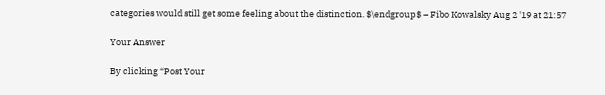categories would still get some feeling about the distinction. $\endgroup$ – Fibo Kowalsky Aug 2 '19 at 21:57

Your Answer

By clicking “Post Your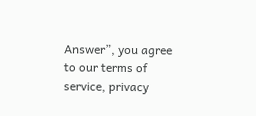Answer”, you agree to our terms of service, privacy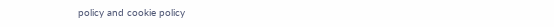policy and cookie policy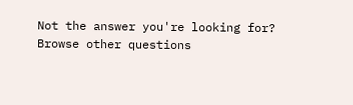Not the answer you're looking for? Browse other questions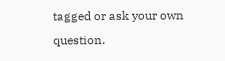tagged or ask your own question.